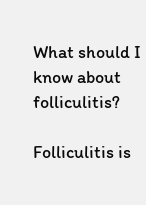What should I know about folliculitis?

Folliculitis is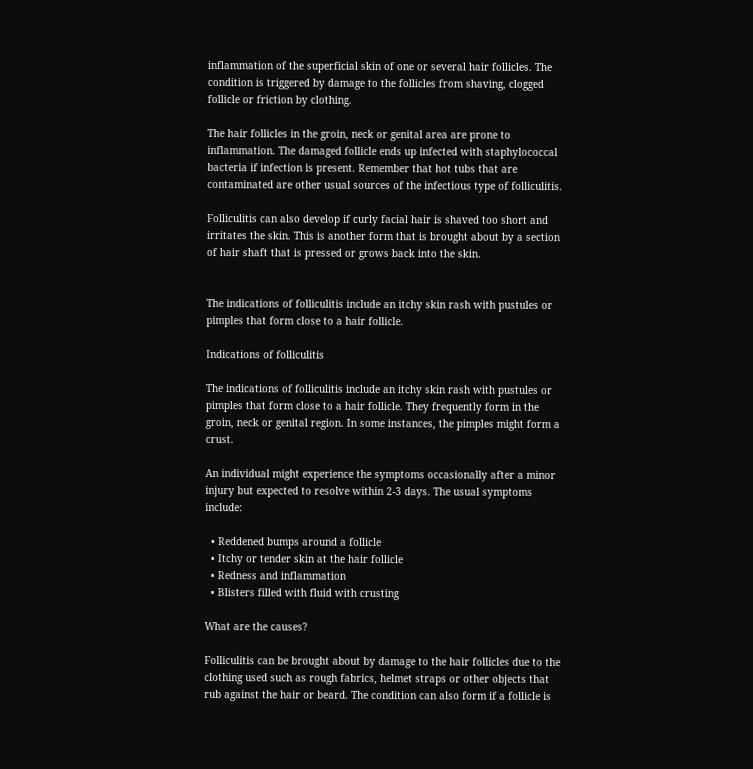inflammation of the superficial skin of one or several hair follicles. The condition is triggered by damage to the follicles from shaving, clogged follicle or friction by clothing.

The hair follicles in the groin, neck or genital area are prone to inflammation. The damaged follicle ends up infected with staphylococcal bacteria if infection is present. Remember that hot tubs that are contaminated are other usual sources of the infectious type of folliculitis.

Folliculitis can also develop if curly facial hair is shaved too short and irritates the skin. This is another form that is brought about by a section of hair shaft that is pressed or grows back into the skin.


The indications of folliculitis include an itchy skin rash with pustules or pimples that form close to a hair follicle.

Indications of folliculitis

The indications of folliculitis include an itchy skin rash with pustules or pimples that form close to a hair follicle. They frequently form in the groin, neck or genital region. In some instances, the pimples might form a crust.

An individual might experience the symptoms occasionally after a minor injury but expected to resolve within 2-3 days. The usual symptoms include:

  • Reddened bumps around a follicle
  • Itchy or tender skin at the hair follicle
  • Redness and inflammation
  • Blisters filled with fluid with crusting

What are the causes?

Folliculitis can be brought about by damage to the hair follicles due to the clothing used such as rough fabrics, helmet straps or other objects that rub against the hair or beard. The condition can also form if a follicle is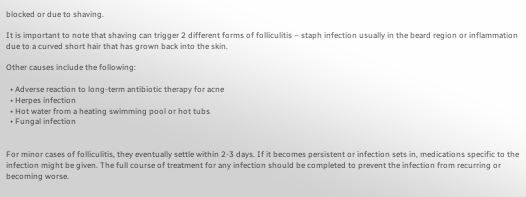blocked or due to shaving.

It is important to note that shaving can trigger 2 different forms of folliculitis – staph infection usually in the beard region or inflammation due to a curved short hair that has grown back into the skin.

Other causes include the following:

  • Adverse reaction to long-term antibiotic therapy for acne
  • Herpes infection
  • Hot water from a heating swimming pool or hot tubs
  • Fungal infection


For minor cases of folliculitis, they eventually settle within 2-3 days. If it becomes persistent or infection sets in, medications specific to the infection might be given. The full course of treatment for any infection should be completed to prevent the infection from recurring or becoming worse.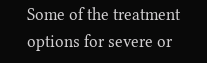Some of the treatment options for severe or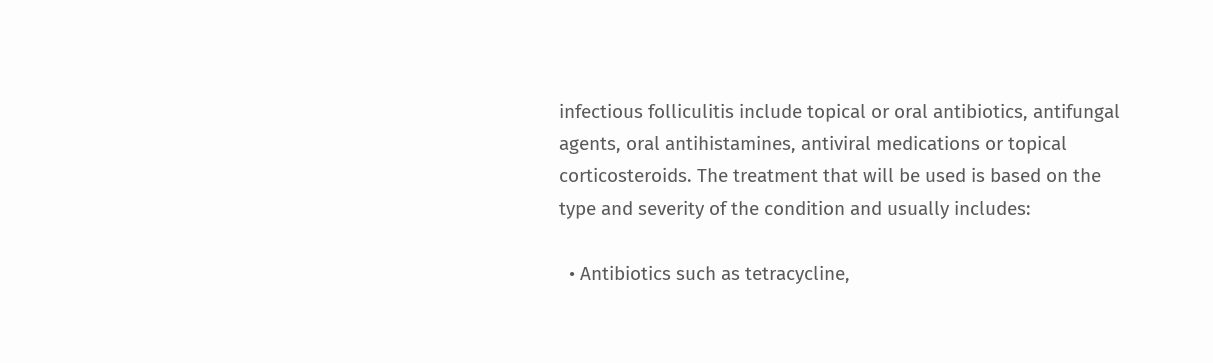infectious folliculitis include topical or oral antibiotics, antifungal agents, oral antihistamines, antiviral medications or topical corticosteroids. The treatment that will be used is based on the type and severity of the condition and usually includes:

  • Antibiotics such as tetracycline,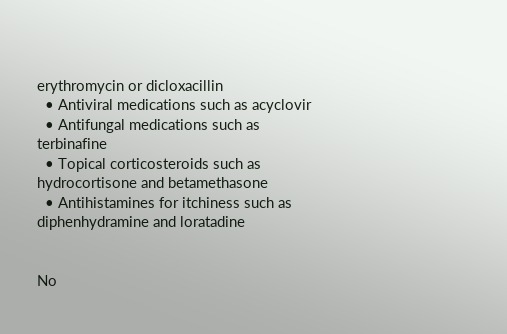erythromycin or dicloxacillin
  • Antiviral medications such as acyclovir
  • Antifungal medications such as terbinafine
  • Topical corticosteroids such as hydrocortisone and betamethasone
  • Antihistamines for itchiness such as diphenhydramine and loratadine


No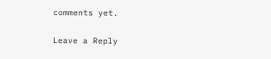comments yet.

Leave a Reply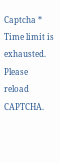Captcha * Time limit is exhausted. Please reload CAPTCHA.